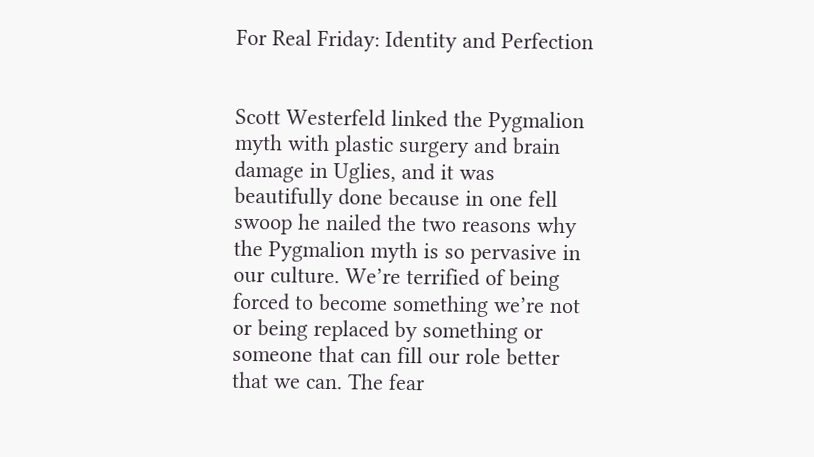For Real Friday: Identity and Perfection


Scott Westerfeld linked the Pygmalion myth with plastic surgery and brain damage in Uglies, and it was beautifully done because in one fell swoop he nailed the two reasons why the Pygmalion myth is so pervasive in our culture. We’re terrified of being forced to become something we’re not or being replaced by something or someone that can fill our role better that we can. The fear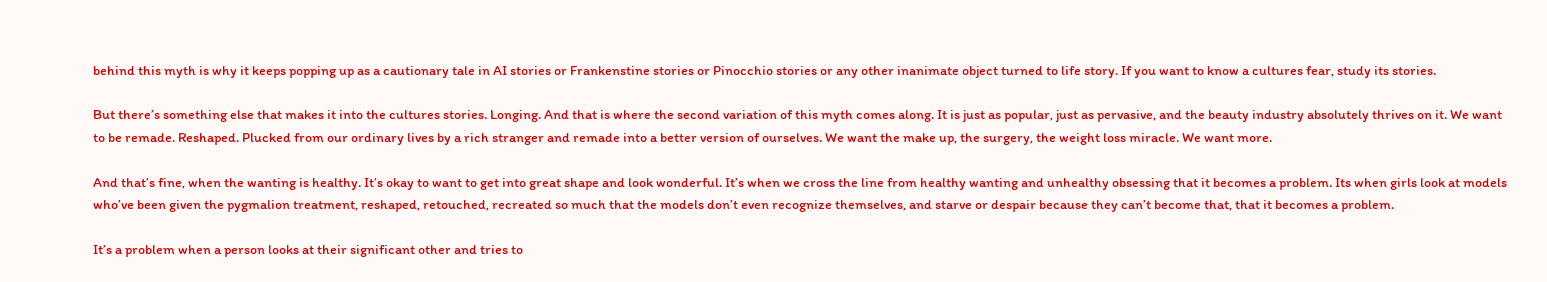behind this myth is why it keeps popping up as a cautionary tale in AI stories or Frankenstine stories or Pinocchio stories or any other inanimate object turned to life story. If you want to know a cultures fear, study its stories.

But there’s something else that makes it into the cultures stories. Longing. And that is where the second variation of this myth comes along. It is just as popular, just as pervasive, and the beauty industry absolutely thrives on it. We want to be remade. Reshaped. Plucked from our ordinary lives by a rich stranger and remade into a better version of ourselves. We want the make up, the surgery, the weight loss miracle. We want more.

And that’s fine, when the wanting is healthy. It’s okay to want to get into great shape and look wonderful. It’s when we cross the line from healthy wanting and unhealthy obsessing that it becomes a problem. Its when girls look at models who’ve been given the pygmalion treatment, reshaped, retouched, recreated so much that the models don’t even recognize themselves, and starve or despair because they can’t become that, that it becomes a problem.

It’s a problem when a person looks at their significant other and tries to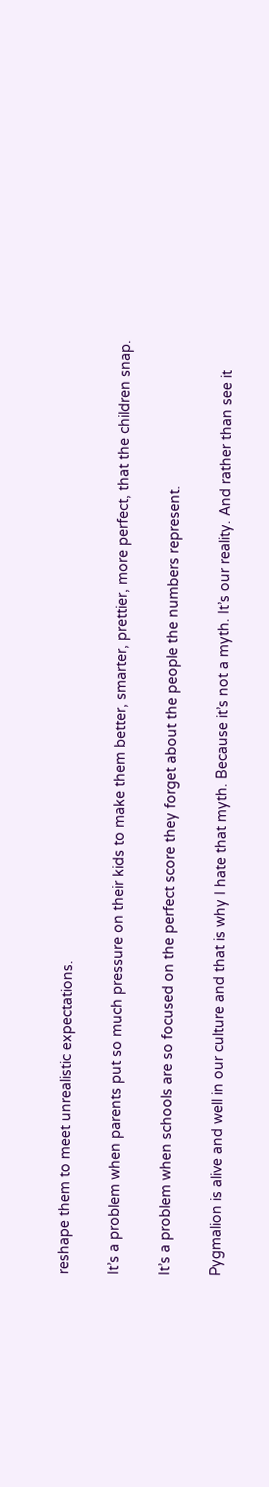reshape them to meet unrealistic expectations.

It’s a problem when parents put so much pressure on their kids to make them better, smarter, prettier, more perfect, that the children snap.

It’s a problem when schools are so focused on the perfect score they forget about the people the numbers represent.

Pygmalion is alive and well in our culture and that is why I hate that myth. Because it’s not a myth. It’s our reality. And rather than see it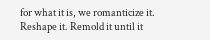for what it is, we romanticize it. Reshape it. Remold it until it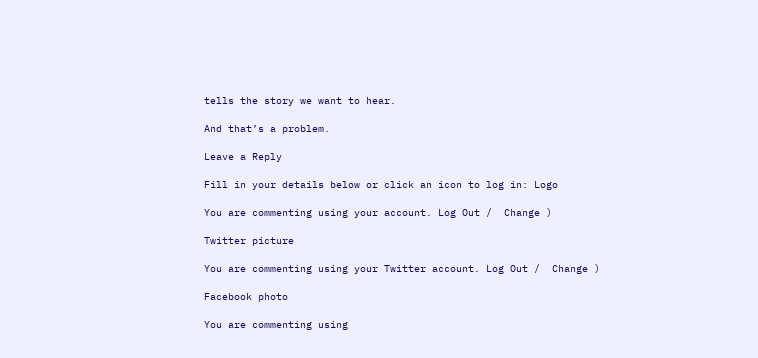tells the story we want to hear.

And that’s a problem.

Leave a Reply

Fill in your details below or click an icon to log in: Logo

You are commenting using your account. Log Out /  Change )

Twitter picture

You are commenting using your Twitter account. Log Out /  Change )

Facebook photo

You are commenting using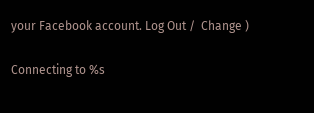your Facebook account. Log Out /  Change )

Connecting to %s